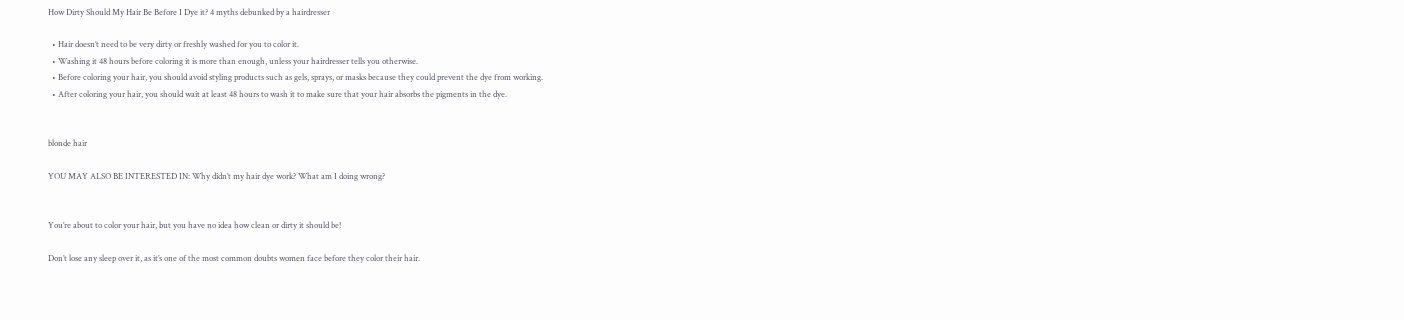How Dirty Should My Hair Be Before I Dye it? 4 myths debunked by a hairdresser

  • Hair doesn’t need to be very dirty or freshly washed for you to color it.
  • Washing it 48 hours before coloring it is more than enough, unless your hairdresser tells you otherwise.
  • Before coloring your hair, you should avoid styling products such as gels, sprays, or masks because they could prevent the dye from working.
  • After coloring your hair, you should wait at least 48 hours to wash it to make sure that your hair absorbs the pigments in the dye.


blonde hair

YOU MAY ALSO BE INTERESTED IN: Why didn’t my hair dye work? What am I doing wrong?


You’re about to color your hair, but you have no idea how clean or dirty it should be!

Don’t lose any sleep over it, as it’s one of the most common doubts women face before they color their hair.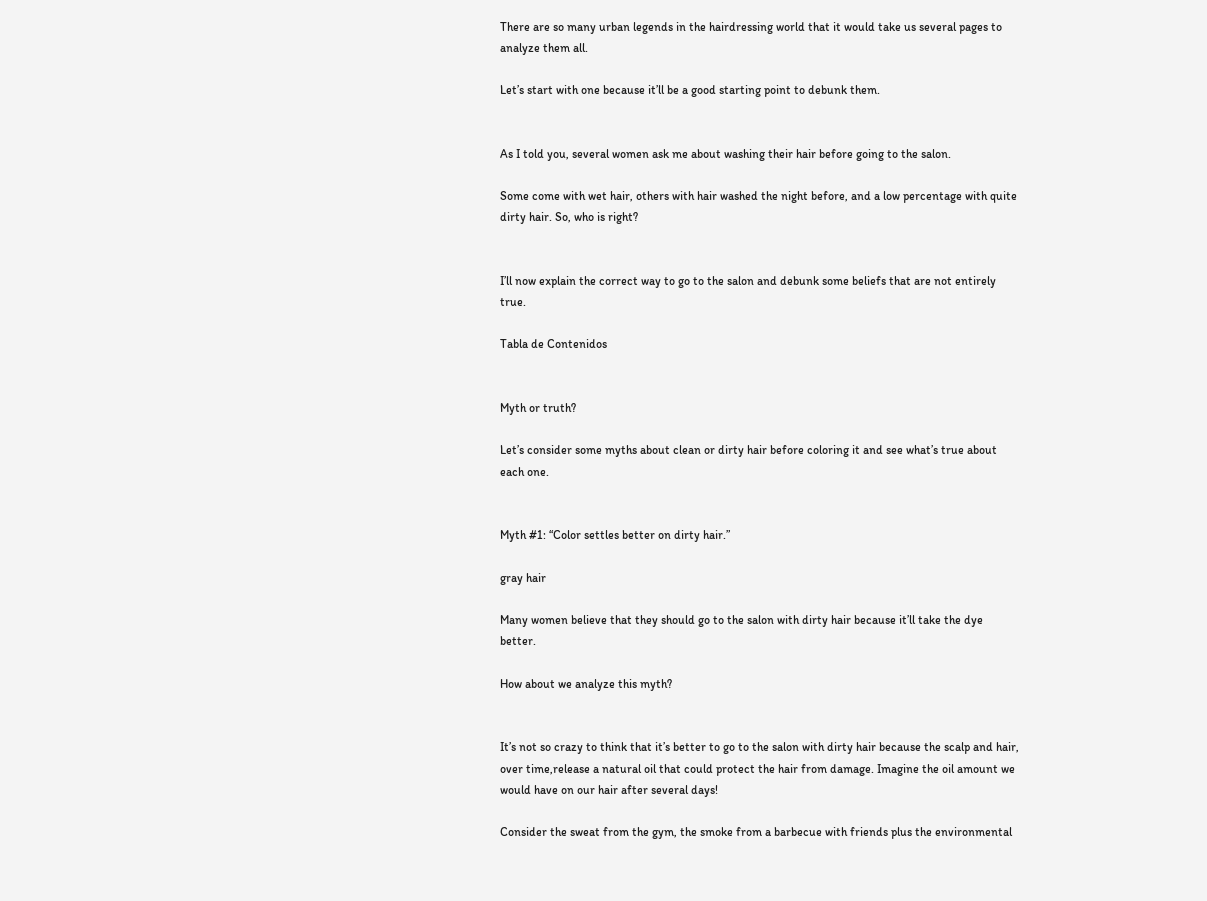There are so many urban legends in the hairdressing world that it would take us several pages to analyze them all.

Let’s start with one because it’ll be a good starting point to debunk them.


As I told you, several women ask me about washing their hair before going to the salon.

Some come with wet hair, others with hair washed the night before, and a low percentage with quite dirty hair. So, who is right?


I’ll now explain the correct way to go to the salon and debunk some beliefs that are not entirely true.

Tabla de Contenidos


Myth or truth?

Let’s consider some myths about clean or dirty hair before coloring it and see what’s true about each one.


Myth #1: “Color settles better on dirty hair.”

gray hair

Many women believe that they should go to the salon with dirty hair because it’ll take the dye better.

How about we analyze this myth?


It’s not so crazy to think that it’s better to go to the salon with dirty hair because the scalp and hair, over time,release a natural oil that could protect the hair from damage. Imagine the oil amount we would have on our hair after several days!

Consider the sweat from the gym, the smoke from a barbecue with friends plus the environmental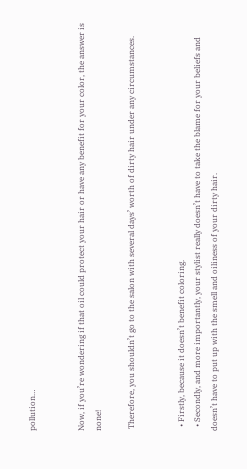pollution…


Now, if you’re wondering if that oil could protect your hair or have any benefit for your color, the answer is none!

 Therefore, you shouldn’t go to the salon with several days’ worth of dirty hair under any circumstances.


  • Firstly, because it doesn’t benefit coloring.
  • Secondly, and more importantly, your stylist really doesn’t have to take the blame for your beliefs and doesn’t have to put up with the smell and oiliness of your dirty hair.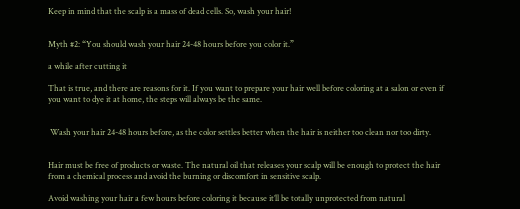Keep in mind that the scalp is a mass of dead cells. So, wash your hair!


Myth #2: “You should wash your hair 24-48 hours before you color it.”

a while after cutting it

That is true, and there are reasons for it. If you want to prepare your hair well before coloring at a salon or even if you want to dye it at home, the steps will always be the same.


 Wash your hair 24-48 hours before, as the color settles better when the hair is neither too clean nor too dirty.


Hair must be free of products or waste. The natural oil that releases your scalp will be enough to protect the hair from a chemical process and avoid the burning or discomfort in sensitive scalp.

Avoid washing your hair a few hours before coloring it because it’ll be totally unprotected from natural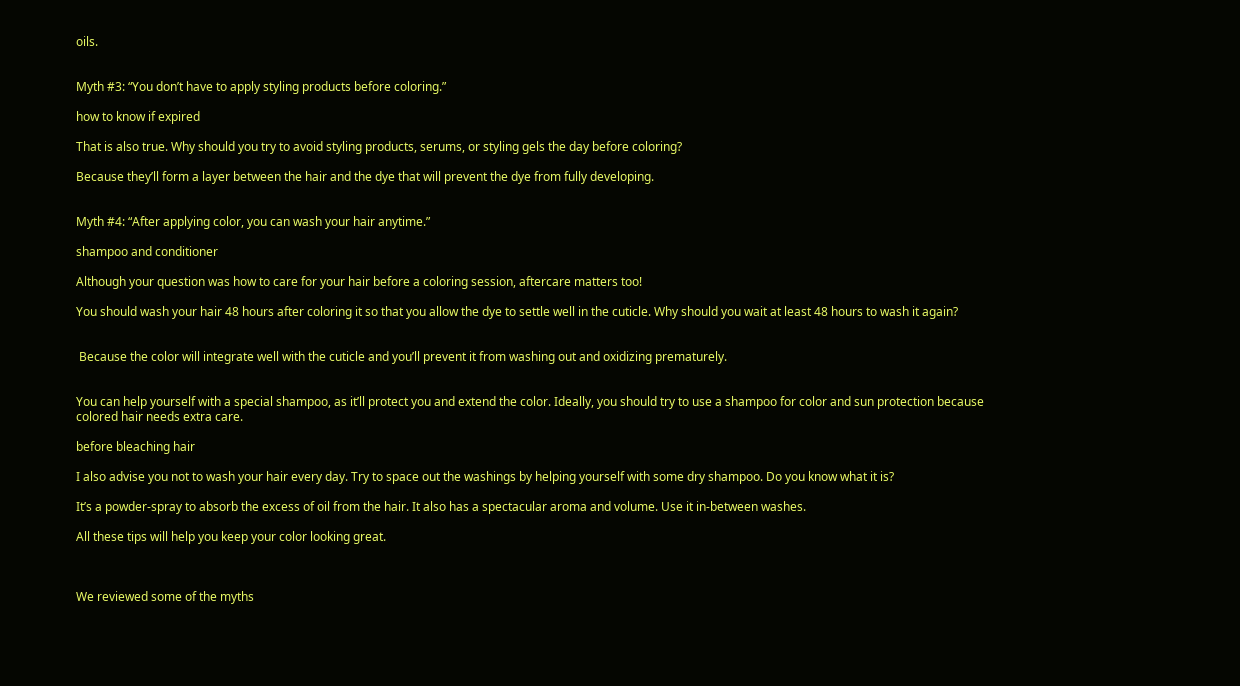oils.


Myth #3: “You don’t have to apply styling products before coloring.”

how to know if expired

That is also true. Why should you try to avoid styling products, serums, or styling gels the day before coloring?

Because they’ll form a layer between the hair and the dye that will prevent the dye from fully developing.


Myth #4: “After applying color, you can wash your hair anytime.”

shampoo and conditioner

Although your question was how to care for your hair before a coloring session, aftercare matters too!

You should wash your hair 48 hours after coloring it so that you allow the dye to settle well in the cuticle. Why should you wait at least 48 hours to wash it again?


 Because the color will integrate well with the cuticle and you’ll prevent it from washing out and oxidizing prematurely.


You can help yourself with a special shampoo, as it’ll protect you and extend the color. Ideally, you should try to use a shampoo for color and sun protection because colored hair needs extra care.

before bleaching hair

I also advise you not to wash your hair every day. Try to space out the washings by helping yourself with some dry shampoo. Do you know what it is?

It’s a powder-spray to absorb the excess of oil from the hair. It also has a spectacular aroma and volume. Use it in-between washes.

All these tips will help you keep your color looking great.



We reviewed some of the myths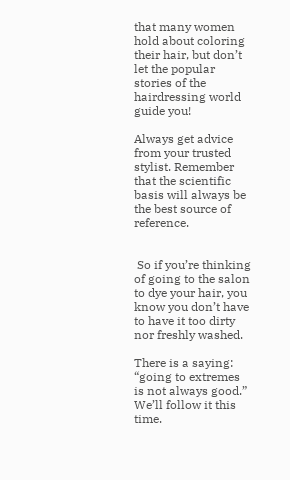that many women hold about coloring their hair, but don’t let the popular stories of the hairdressing world guide you!

Always get advice from your trusted stylist. Remember that the scientific basis will always be the best source of reference.


 So if you’re thinking of going to the salon to dye your hair, you know you don’t have to have it too dirty nor freshly washed.

There is a saying: “going to extremes is not always good.” We’ll follow it this time.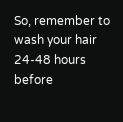So, remember to wash your hair 24-48 hours before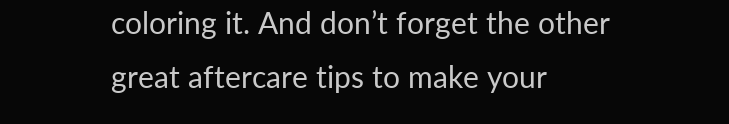coloring it. And don’t forget the other great aftercare tips to make your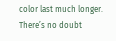color last much longer. There’s no doubt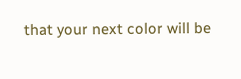that your next color will be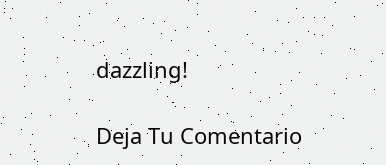dazzling!

Deja Tu Comentario